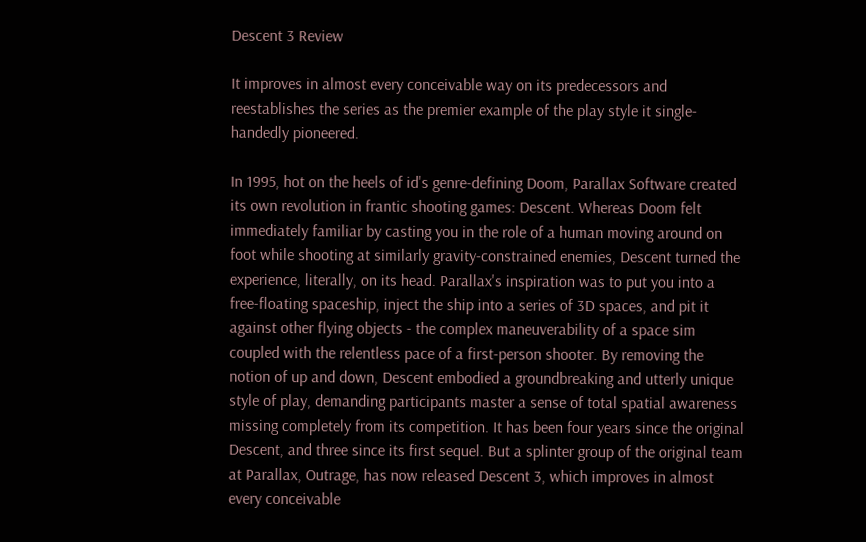Descent 3 Review

It improves in almost every conceivable way on its predecessors and reestablishes the series as the premier example of the play style it single-handedly pioneered.

In 1995, hot on the heels of id's genre-defining Doom, Parallax Software created its own revolution in frantic shooting games: Descent. Whereas Doom felt immediately familiar by casting you in the role of a human moving around on foot while shooting at similarly gravity-constrained enemies, Descent turned the experience, literally, on its head. Parallax's inspiration was to put you into a free-floating spaceship, inject the ship into a series of 3D spaces, and pit it against other flying objects - the complex maneuverability of a space sim coupled with the relentless pace of a first-person shooter. By removing the notion of up and down, Descent embodied a groundbreaking and utterly unique style of play, demanding participants master a sense of total spatial awareness missing completely from its competition. It has been four years since the original Descent, and three since its first sequel. But a splinter group of the original team at Parallax, Outrage, has now released Descent 3, which improves in almost every conceivable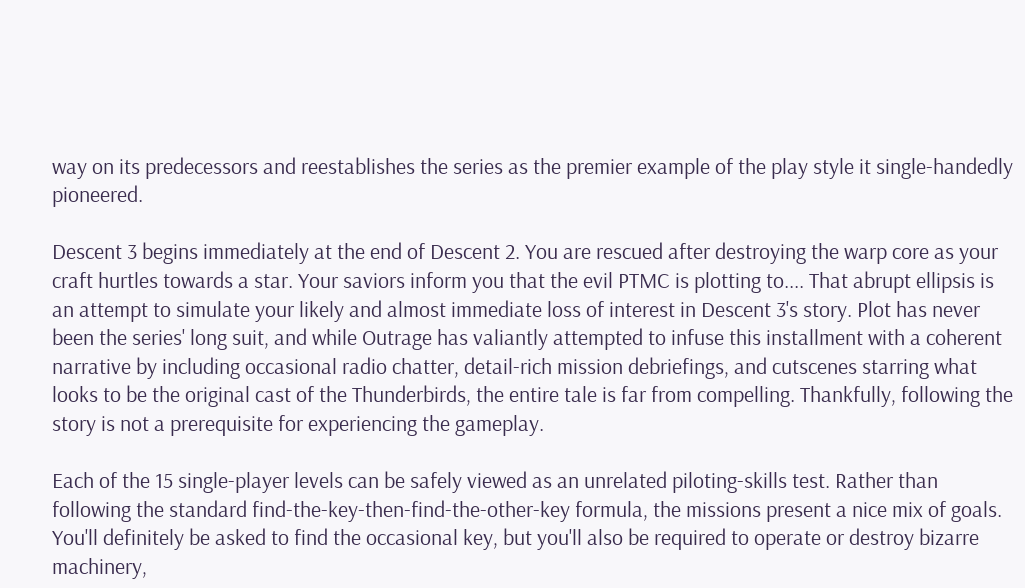way on its predecessors and reestablishes the series as the premier example of the play style it single-handedly pioneered.

Descent 3 begins immediately at the end of Descent 2. You are rescued after destroying the warp core as your craft hurtles towards a star. Your saviors inform you that the evil PTMC is plotting to.... That abrupt ellipsis is an attempt to simulate your likely and almost immediate loss of interest in Descent 3's story. Plot has never been the series' long suit, and while Outrage has valiantly attempted to infuse this installment with a coherent narrative by including occasional radio chatter, detail-rich mission debriefings, and cutscenes starring what looks to be the original cast of the Thunderbirds, the entire tale is far from compelling. Thankfully, following the story is not a prerequisite for experiencing the gameplay.

Each of the 15 single-player levels can be safely viewed as an unrelated piloting-skills test. Rather than following the standard find-the-key-then-find-the-other-key formula, the missions present a nice mix of goals. You'll definitely be asked to find the occasional key, but you'll also be required to operate or destroy bizarre machinery,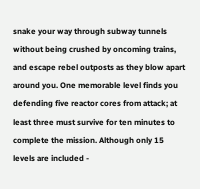snake your way through subway tunnels without being crushed by oncoming trains, and escape rebel outposts as they blow apart around you. One memorable level finds you defending five reactor cores from attack; at least three must survive for ten minutes to complete the mission. Although only 15 levels are included -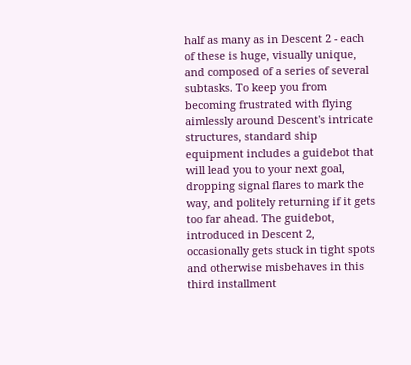half as many as in Descent 2 - each of these is huge, visually unique, and composed of a series of several subtasks. To keep you from becoming frustrated with flying aimlessly around Descent's intricate structures, standard ship equipment includes a guidebot that will lead you to your next goal, dropping signal flares to mark the way, and politely returning if it gets too far ahead. The guidebot, introduced in Descent 2, occasionally gets stuck in tight spots and otherwise misbehaves in this third installment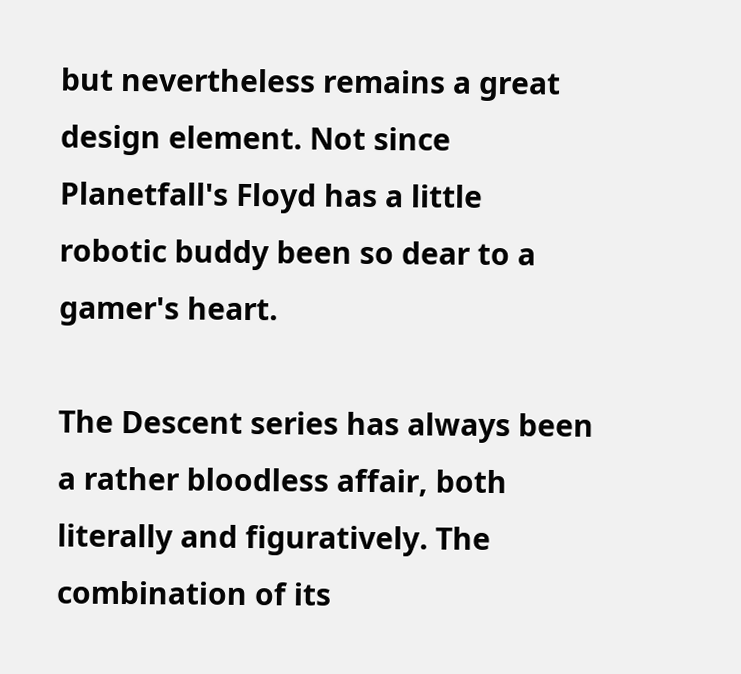but nevertheless remains a great design element. Not since Planetfall's Floyd has a little robotic buddy been so dear to a gamer's heart.

The Descent series has always been a rather bloodless affair, both literally and figuratively. The combination of its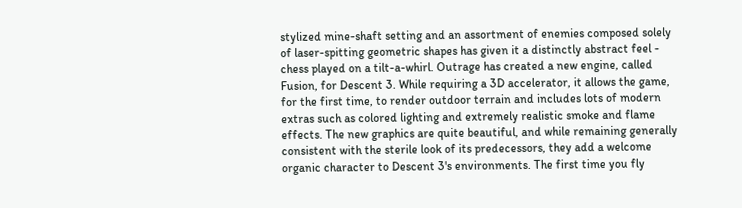stylized mine-shaft setting and an assortment of enemies composed solely of laser-spitting geometric shapes has given it a distinctly abstract feel - chess played on a tilt-a-whirl. Outrage has created a new engine, called Fusion, for Descent 3. While requiring a 3D accelerator, it allows the game, for the first time, to render outdoor terrain and includes lots of modern extras such as colored lighting and extremely realistic smoke and flame effects. The new graphics are quite beautiful, and while remaining generally consistent with the sterile look of its predecessors, they add a welcome organic character to Descent 3's environments. The first time you fly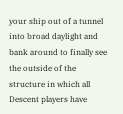your ship out of a tunnel into broad daylight and bank around to finally see the outside of the structure in which all Descent players have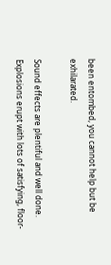been entombed, you cannot help but be exhilarated.

Sound effects are plentiful and well done. Explosions erupt with lots of satisfying, floor-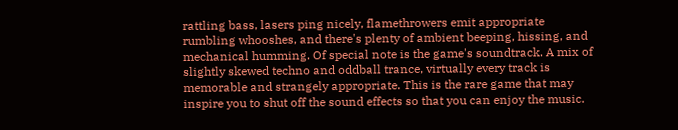rattling bass, lasers ping nicely, flamethrowers emit appropriate rumbling whooshes, and there's plenty of ambient beeping, hissing, and mechanical humming. Of special note is the game's soundtrack. A mix of slightly skewed techno and oddball trance, virtually every track is memorable and strangely appropriate. This is the rare game that may inspire you to shut off the sound effects so that you can enjoy the music.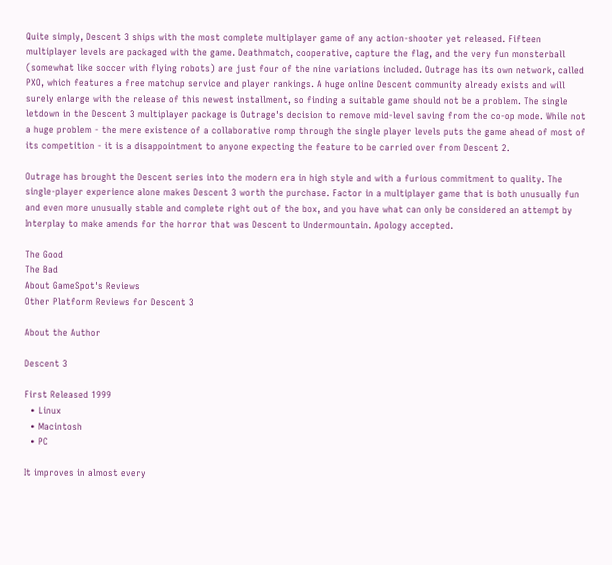Quite simply, Descent 3 ships with the most complete multiplayer game of any action-shooter yet released. Fifteen multiplayer levels are packaged with the game. Deathmatch, cooperative, capture the flag, and the very fun monsterball (somewhat like soccer with flying robots) are just four of the nine variations included. Outrage has its own network, called PXO, which features a free matchup service and player rankings. A huge online Descent community already exists and will surely enlarge with the release of this newest installment, so finding a suitable game should not be a problem. The single letdown in the Descent 3 multiplayer package is Outrage's decision to remove mid-level saving from the co-op mode. While not a huge problem - the mere existence of a collaborative romp through the single player levels puts the game ahead of most of its competition - it is a disappointment to anyone expecting the feature to be carried over from Descent 2.

Outrage has brought the Descent series into the modern era in high style and with a furious commitment to quality. The single-player experience alone makes Descent 3 worth the purchase. Factor in a multiplayer game that is both unusually fun and even more unusually stable and complete right out of the box, and you have what can only be considered an attempt by Interplay to make amends for the horror that was Descent to Undermountain. Apology accepted.

The Good
The Bad
About GameSpot's Reviews
Other Platform Reviews for Descent 3

About the Author

Descent 3

First Released 1999
  • Linux
  • Macintosh
  • PC

It improves in almost every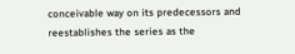conceivable way on its predecessors and reestablishes the series as the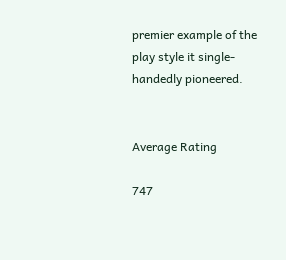premier example of the play style it single-handedly pioneered.


Average Rating

747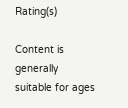Rating(s)

Content is generally suitable for ages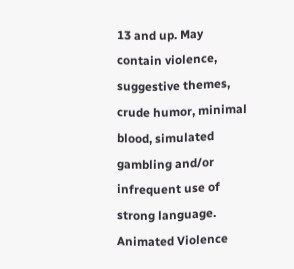13 and up. May contain violence, suggestive themes, crude humor, minimal blood, simulated gambling and/or infrequent use of strong language.
Animated Violence